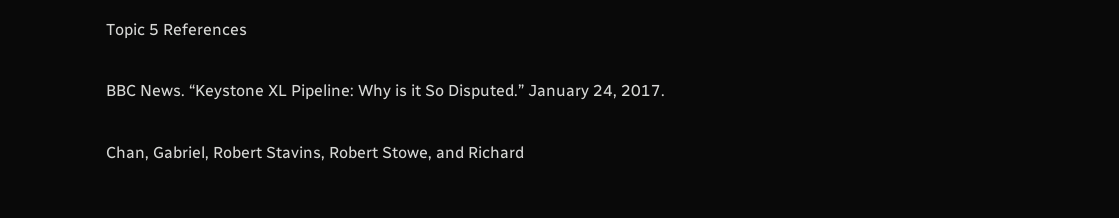Topic 5 References

BBC News. “Keystone XL Pipeline: Why is it So Disputed.” January 24, 2017.

Chan, Gabriel, Robert Stavins, Robert Stowe, and Richard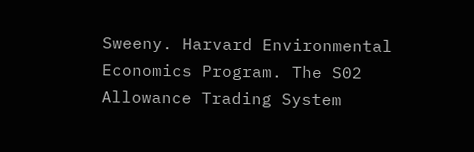Sweeny. Harvard Environmental Economics Program. The S02 Allowance Trading System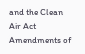and the Clean Air Act Amendments of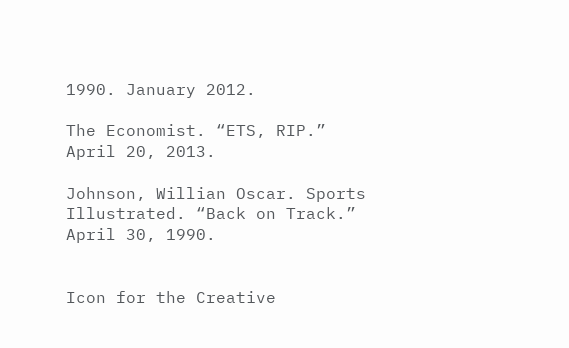1990. January 2012.

The Economist. “ETS, RIP.” April 20, 2013.

Johnson, Willian Oscar. Sports Illustrated. “Back on Track.” April 30, 1990.


Icon for the Creative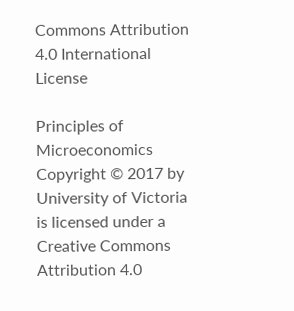Commons Attribution 4.0 International License

Principles of Microeconomics Copyright © 2017 by University of Victoria is licensed under a Creative Commons Attribution 4.0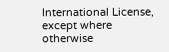International License, except where otherwise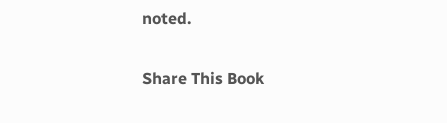noted.

Share This Book